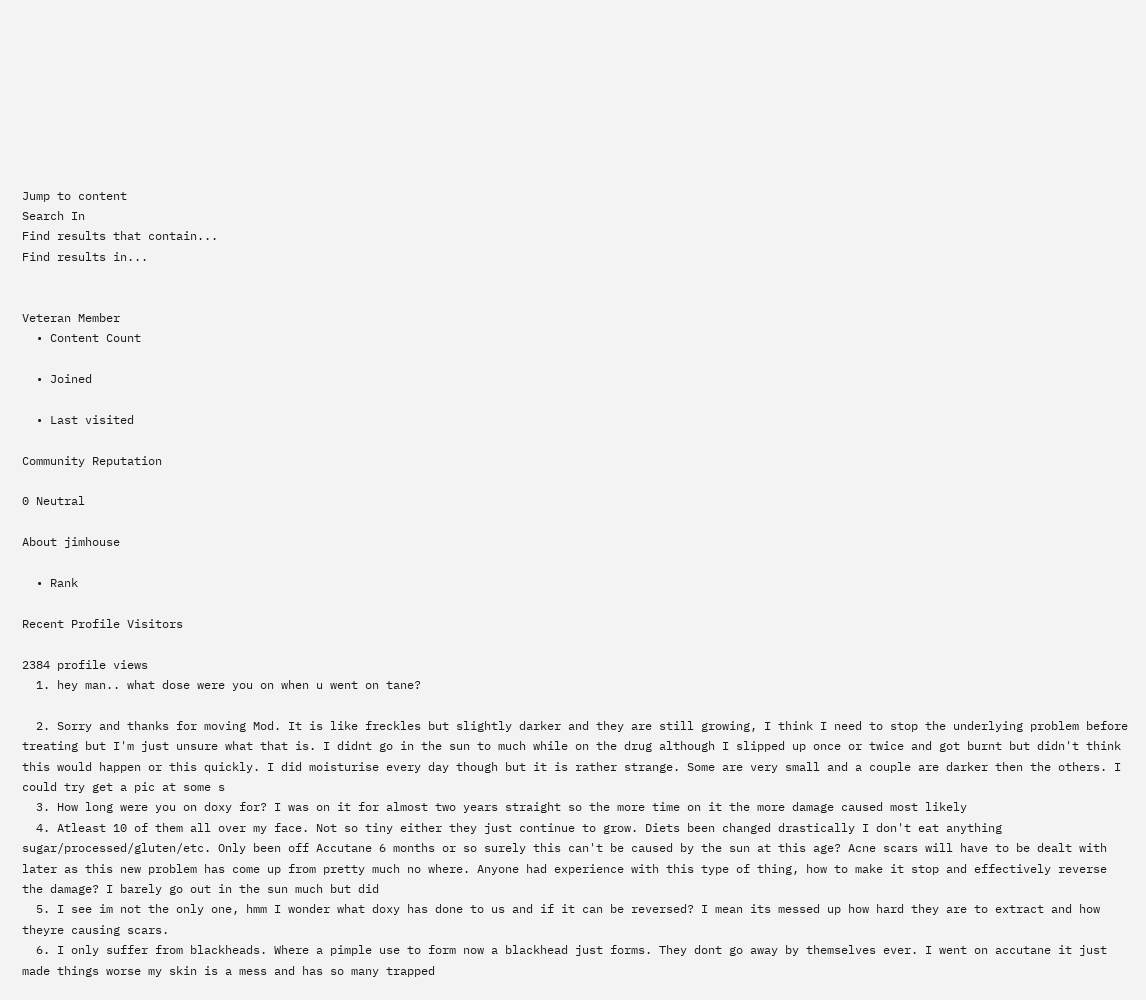Jump to content
Search In
Find results that contain...
Find results in...


Veteran Member
  • Content Count

  • Joined

  • Last visited

Community Reputation

0 Neutral

About jimhouse

  • Rank

Recent Profile Visitors

2384 profile views
  1. hey man.. what dose were you on when u went on tane?

  2. Sorry and thanks for moving Mod. It is like freckles but slightly darker and they are still growing, I think I need to stop the underlying problem before treating but I'm just unsure what that is. I didnt go in the sun to much while on the drug although I slipped up once or twice and got burnt but didn't think this would happen or this quickly. I did moisturise every day though but it is rather strange. Some are very small and a couple are darker then the others. I could try get a pic at some s
  3. How long were you on doxy for? I was on it for almost two years straight so the more time on it the more damage caused most likely
  4. Atleast 10 of them all over my face. Not so tiny either they just continue to grow. Diets been changed drastically I don't eat anything sugar/processed/gluten/etc. Only been off Accutane 6 months or so surely this can't be caused by the sun at this age? Acne scars will have to be dealt with later as this new problem has come up from pretty much no where. Anyone had experience with this type of thing, how to make it stop and effectively reverse the damage? I barely go out in the sun much but did
  5. I see im not the only one, hmm I wonder what doxy has done to us and if it can be reversed? I mean its messed up how hard they are to extract and how theyre causing scars.
  6. I only suffer from blackheads. Where a pimple use to form now a blackhead just forms. They dont go away by themselves ever. I went on accutane it just made things worse my skin is a mess and has so many trapped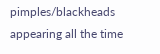pimples/blackheads appearing all the time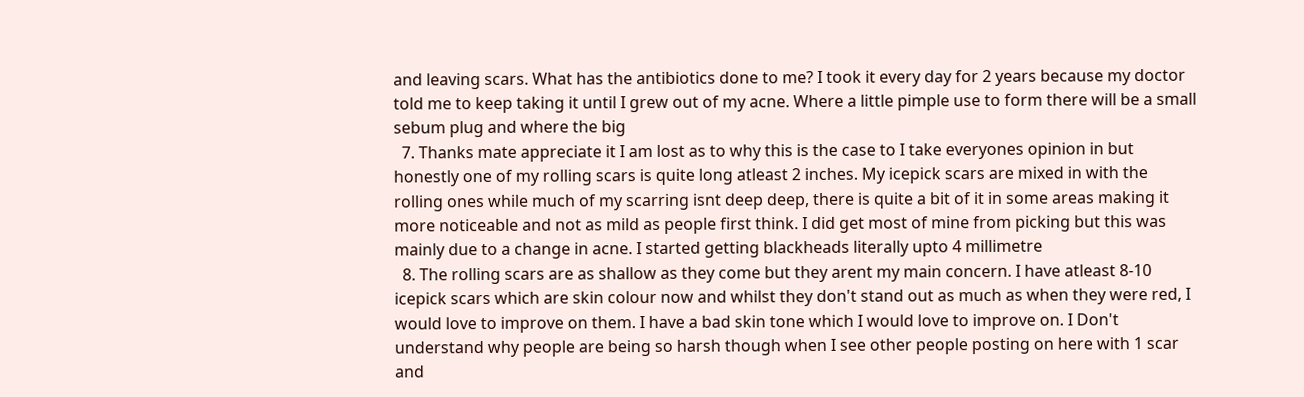and leaving scars. What has the antibiotics done to me? I took it every day for 2 years because my doctor told me to keep taking it until I grew out of my acne. Where a little pimple use to form there will be a small sebum plug and where the big
  7. Thanks mate appreciate it I am lost as to why this is the case to I take everyones opinion in but honestly one of my rolling scars is quite long atleast 2 inches. My icepick scars are mixed in with the rolling ones while much of my scarring isnt deep deep, there is quite a bit of it in some areas making it more noticeable and not as mild as people first think. I did get most of mine from picking but this was mainly due to a change in acne. I started getting blackheads literally upto 4 millimetre
  8. The rolling scars are as shallow as they come but they arent my main concern. I have atleast 8-10 icepick scars which are skin colour now and whilst they don't stand out as much as when they were red, I would love to improve on them. I have a bad skin tone which I would love to improve on. I Don't understand why people are being so harsh though when I see other people posting on here with 1 scar and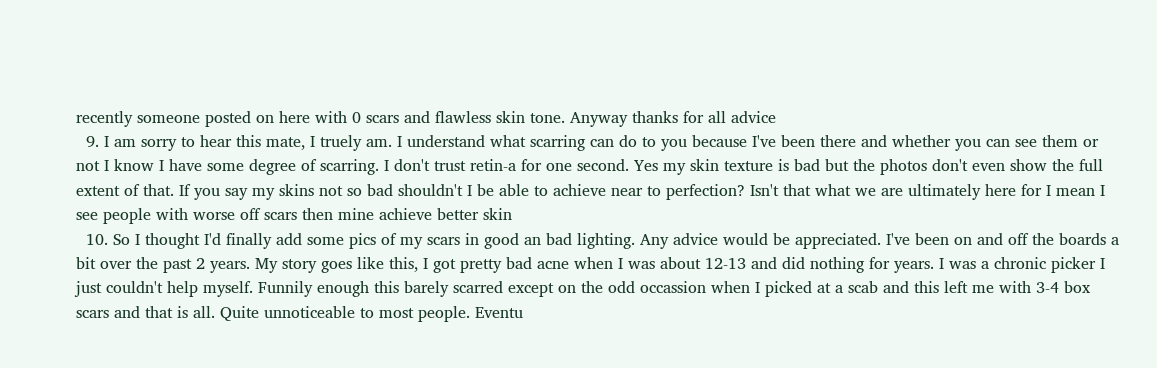recently someone posted on here with 0 scars and flawless skin tone. Anyway thanks for all advice
  9. I am sorry to hear this mate, I truely am. I understand what scarring can do to you because I've been there and whether you can see them or not I know I have some degree of scarring. I don't trust retin-a for one second. Yes my skin texture is bad but the photos don't even show the full extent of that. If you say my skins not so bad shouldn't I be able to achieve near to perfection? Isn't that what we are ultimately here for I mean I see people with worse off scars then mine achieve better skin
  10. So I thought I'd finally add some pics of my scars in good an bad lighting. Any advice would be appreciated. I've been on and off the boards a bit over the past 2 years. My story goes like this, I got pretty bad acne when I was about 12-13 and did nothing for years. I was a chronic picker I just couldn't help myself. Funnily enough this barely scarred except on the odd occassion when I picked at a scab and this left me with 3-4 box scars and that is all. Quite unnoticeable to most people. Eventu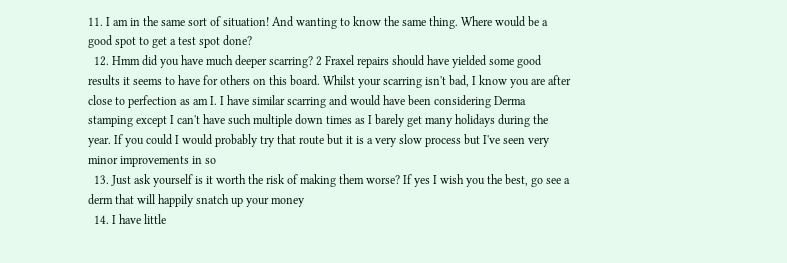11. I am in the same sort of situation! And wanting to know the same thing. Where would be a good spot to get a test spot done?
  12. Hmm did you have much deeper scarring? 2 Fraxel repairs should have yielded some good results it seems to have for others on this board. Whilst your scarring isn't bad, I know you are after close to perfection as am I. I have similar scarring and would have been considering Derma stamping except I can't have such multiple down times as I barely get many holidays during the year. If you could I would probably try that route but it is a very slow process but I've seen very minor improvements in so
  13. Just ask yourself is it worth the risk of making them worse? If yes I wish you the best, go see a derm that will happily snatch up your money
  14. I have little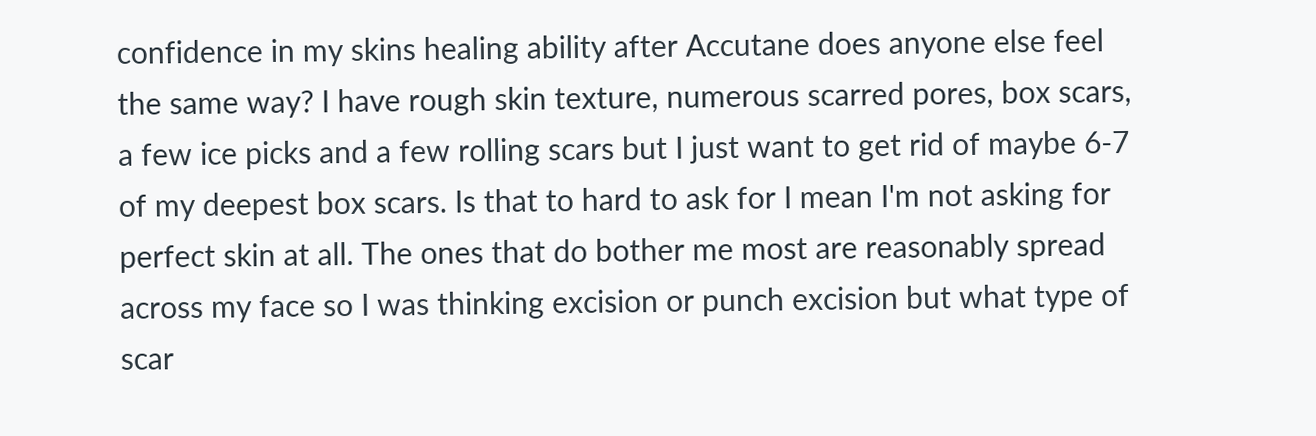confidence in my skins healing ability after Accutane does anyone else feel the same way? I have rough skin texture, numerous scarred pores, box scars, a few ice picks and a few rolling scars but I just want to get rid of maybe 6-7 of my deepest box scars. Is that to hard to ask for I mean I'm not asking for perfect skin at all. The ones that do bother me most are reasonably spread across my face so I was thinking excision or punch excision but what type of scar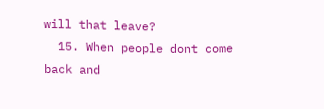will that leave?
  15. When people dont come back and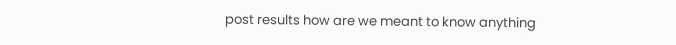post results how are we meant to know anything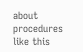about procedures like this